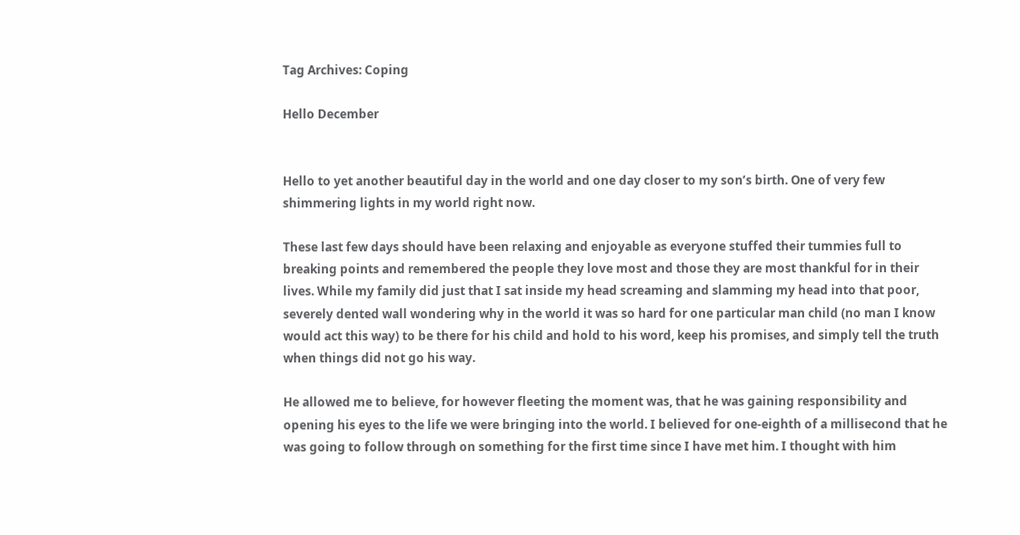Tag Archives: Coping

Hello December


Hello to yet another beautiful day in the world and one day closer to my son’s birth. One of very few shimmering lights in my world right now.

These last few days should have been relaxing and enjoyable as everyone stuffed their tummies full to breaking points and remembered the people they love most and those they are most thankful for in their lives. While my family did just that I sat inside my head screaming and slamming my head into that poor, severely dented wall wondering why in the world it was so hard for one particular man child (no man I know would act this way) to be there for his child and hold to his word, keep his promises, and simply tell the truth when things did not go his way.

He allowed me to believe, for however fleeting the moment was, that he was gaining responsibility and opening his eyes to the life we were bringing into the world. I believed for one-eighth of a millisecond that he was going to follow through on something for the first time since I have met him. I thought with him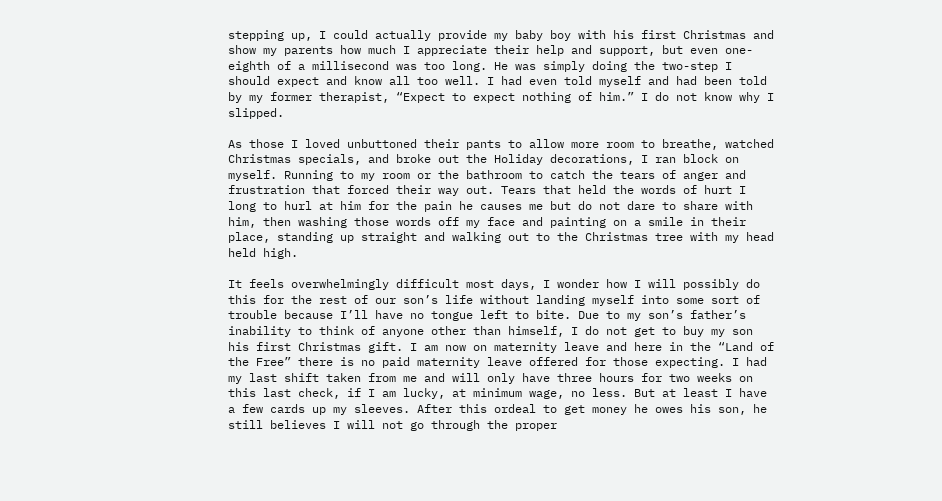stepping up, I could actually provide my baby boy with his first Christmas and show my parents how much I appreciate their help and support, but even one-eighth of a millisecond was too long. He was simply doing the two-step I should expect and know all too well. I had even told myself and had been told by my former therapist, “Expect to expect nothing of him.” I do not know why I slipped.

As those I loved unbuttoned their pants to allow more room to breathe, watched Christmas specials, and broke out the Holiday decorations, I ran block on myself. Running to my room or the bathroom to catch the tears of anger and frustration that forced their way out. Tears that held the words of hurt I long to hurl at him for the pain he causes me but do not dare to share with him, then washing those words off my face and painting on a smile in their place, standing up straight and walking out to the Christmas tree with my head held high.

It feels overwhelmingly difficult most days, I wonder how I will possibly do this for the rest of our son’s life without landing myself into some sort of trouble because I’ll have no tongue left to bite. Due to my son’s father’s inability to think of anyone other than himself, I do not get to buy my son his first Christmas gift. I am now on maternity leave and here in the “Land of the Free” there is no paid maternity leave offered for those expecting. I had my last shift taken from me and will only have three hours for two weeks on this last check, if I am lucky, at minimum wage, no less. But at least I have a few cards up my sleeves. After this ordeal to get money he owes his son, he still believes I will not go through the proper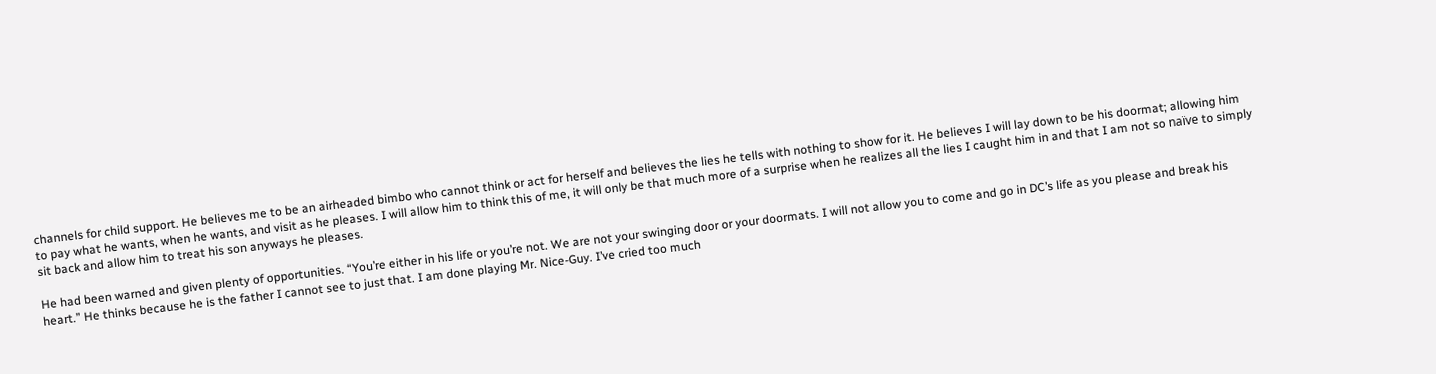channels for child support. He believes me to be an airheaded bimbo who cannot think or act for herself and believes the lies he tells with nothing to show for it. He believes I will lay down to be his doormat; allowing him to pay what he wants, when he wants, and visit as he pleases. I will allow him to think this of me, it will only be that much more of a surprise when he realizes all the lies I caught him in and that I am not so naïve to simply sit back and allow him to treat his son anyways he pleases.

He had been warned and given plenty of opportunities. “You’re either in his life or you’re not. We are not your swinging door or your doormats. I will not allow you to come and go in DC’s life as you please and break his heart.” He thinks because he is the father I cannot see to just that. I am done playing Mr. Nice-Guy. I’ve cried too much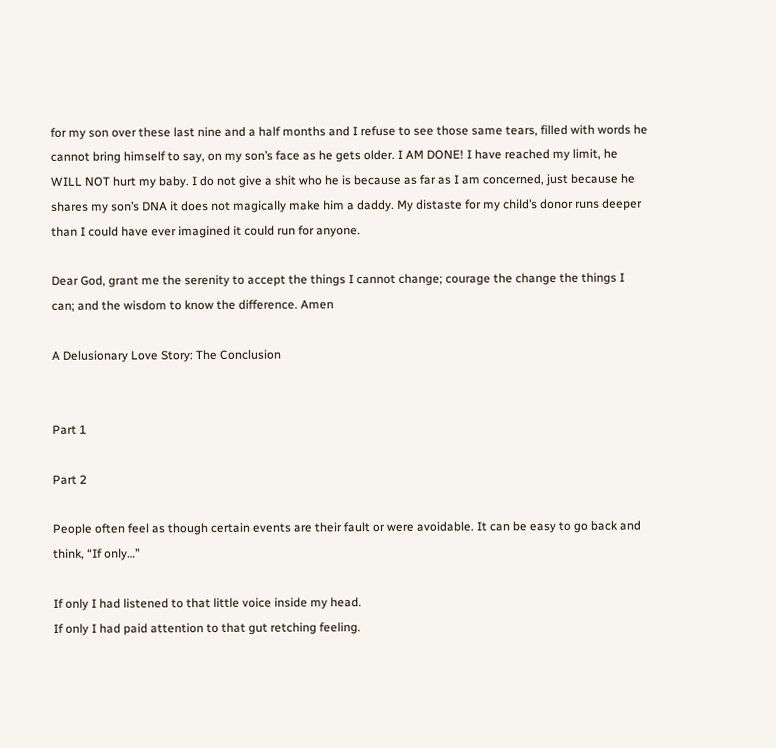for my son over these last nine and a half months and I refuse to see those same tears, filled with words he cannot bring himself to say, on my son’s face as he gets older. I AM DONE! I have reached my limit, he WILL NOT hurt my baby. I do not give a shit who he is because as far as I am concerned, just because he shares my son’s DNA it does not magically make him a daddy. My distaste for my child’s donor runs deeper than I could have ever imagined it could run for anyone.

Dear God, grant me the serenity to accept the things I cannot change; courage the change the things I can; and the wisdom to know the difference. Amen

A Delusionary Love Story: The Conclusion


Part 1

Part 2

People often feel as though certain events are their fault or were avoidable. It can be easy to go back and think, “If only…”

If only I had listened to that little voice inside my head.
If only I had paid attention to that gut retching feeling.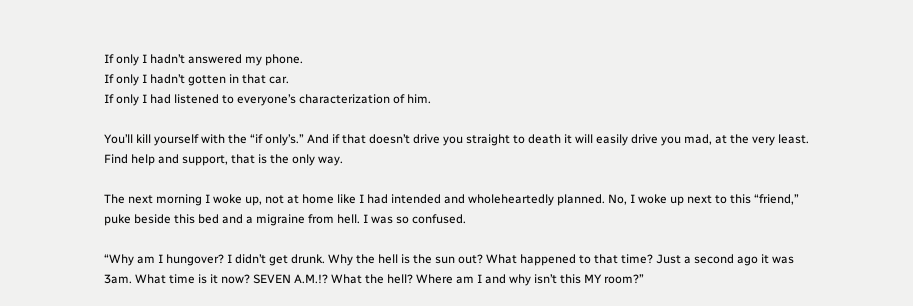If only I hadn’t answered my phone.
If only I hadn’t gotten in that car.
If only I had listened to everyone’s characterization of him.

You’ll kill yourself with the “if only’s.” And if that doesn’t drive you straight to death it will easily drive you mad, at the very least. Find help and support, that is the only way.

The next morning I woke up, not at home like I had intended and wholeheartedly planned. No, I woke up next to this “friend,” puke beside this bed and a migraine from hell. I was so confused.

“Why am I hungover? I didn’t get drunk. Why the hell is the sun out? What happened to that time? Just a second ago it was 3am. What time is it now? SEVEN A.M.!? What the hell? Where am I and why isn’t this MY room?”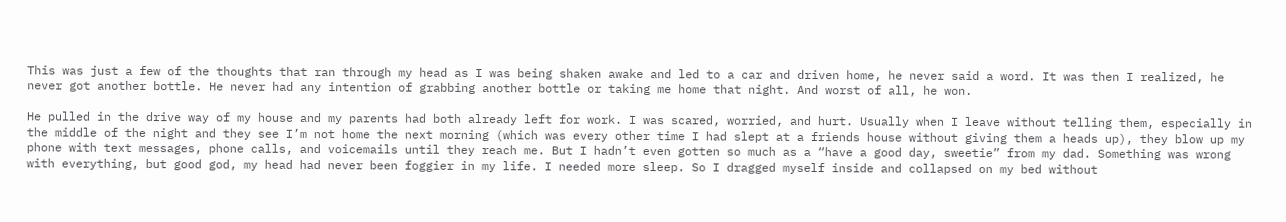This was just a few of the thoughts that ran through my head as I was being shaken awake and led to a car and driven home, he never said a word. It was then I realized, he never got another bottle. He never had any intention of grabbing another bottle or taking me home that night. And worst of all, he won.

He pulled in the drive way of my house and my parents had both already left for work. I was scared, worried, and hurt. Usually when I leave without telling them, especially in the middle of the night and they see I’m not home the next morning (which was every other time I had slept at a friends house without giving them a heads up), they blow up my phone with text messages, phone calls, and voicemails until they reach me. But I hadn’t even gotten so much as a “have a good day, sweetie” from my dad. Something was wrong with everything, but good god, my head had never been foggier in my life. I needed more sleep. So I dragged myself inside and collapsed on my bed without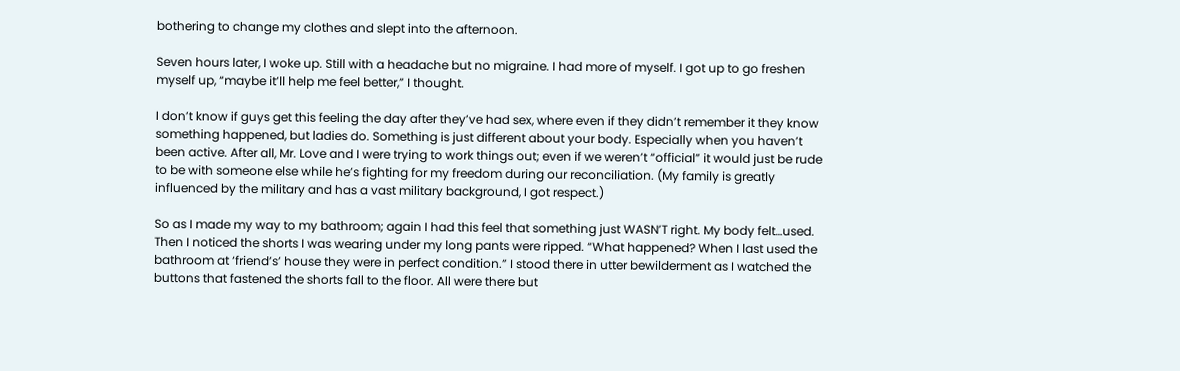bothering to change my clothes and slept into the afternoon.

Seven hours later, I woke up. Still with a headache but no migraine. I had more of myself. I got up to go freshen myself up, “maybe it’ll help me feel better,” I thought.

I don’t know if guys get this feeling the day after they’ve had sex, where even if they didn’t remember it they know something happened, but ladies do. Something is just different about your body. Especially when you haven’t been active. After all, Mr. Love and I were trying to work things out; even if we weren’t “official” it would just be rude to be with someone else while he’s fighting for my freedom during our reconciliation. (My family is greatly influenced by the military and has a vast military background, I got respect.)

So as I made my way to my bathroom; again I had this feel that something just WASN’T right. My body felt…used. Then I noticed the shorts I was wearing under my long pants were ripped. “What happened? When I last used the bathroom at ‘friend’s’ house they were in perfect condition.” I stood there in utter bewilderment as I watched the buttons that fastened the shorts fall to the floor. All were there but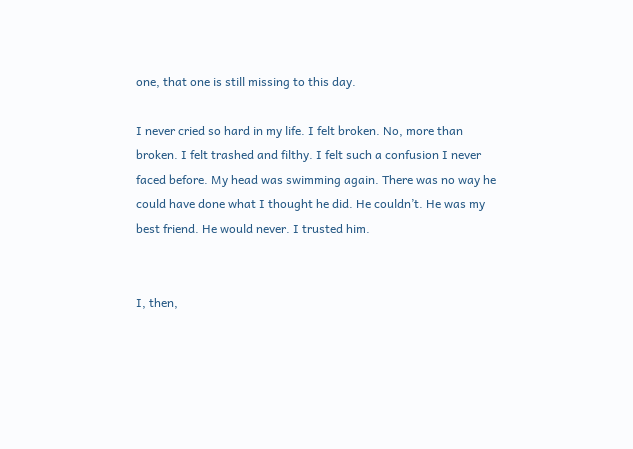one, that one is still missing to this day.

I never cried so hard in my life. I felt broken. No, more than broken. I felt trashed and filthy. I felt such a confusion I never faced before. My head was swimming again. There was no way he could have done what I thought he did. He couldn’t. He was my best friend. He would never. I trusted him.


I, then,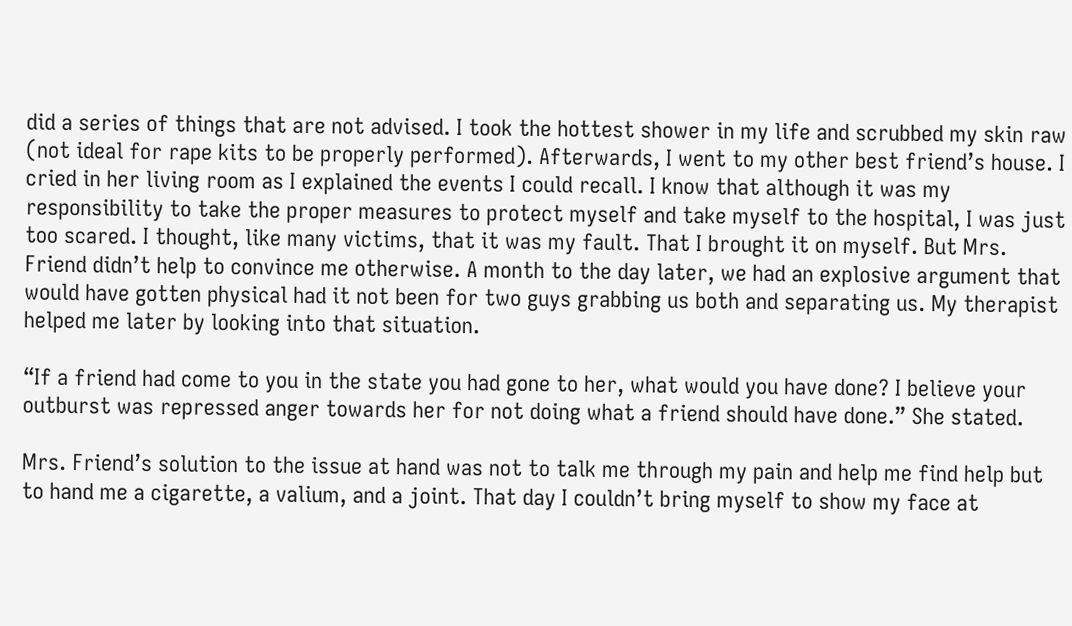did a series of things that are not advised. I took the hottest shower in my life and scrubbed my skin raw (not ideal for rape kits to be properly performed). Afterwards, I went to my other best friend’s house. I cried in her living room as I explained the events I could recall. I know that although it was my responsibility to take the proper measures to protect myself and take myself to the hospital, I was just too scared. I thought, like many victims, that it was my fault. That I brought it on myself. But Mrs. Friend didn’t help to convince me otherwise. A month to the day later, we had an explosive argument that would have gotten physical had it not been for two guys grabbing us both and separating us. My therapist helped me later by looking into that situation.

“If a friend had come to you in the state you had gone to her, what would you have done? I believe your outburst was repressed anger towards her for not doing what a friend should have done.” She stated.

Mrs. Friend’s solution to the issue at hand was not to talk me through my pain and help me find help but to hand me a cigarette, a valium, and a joint. That day I couldn’t bring myself to show my face at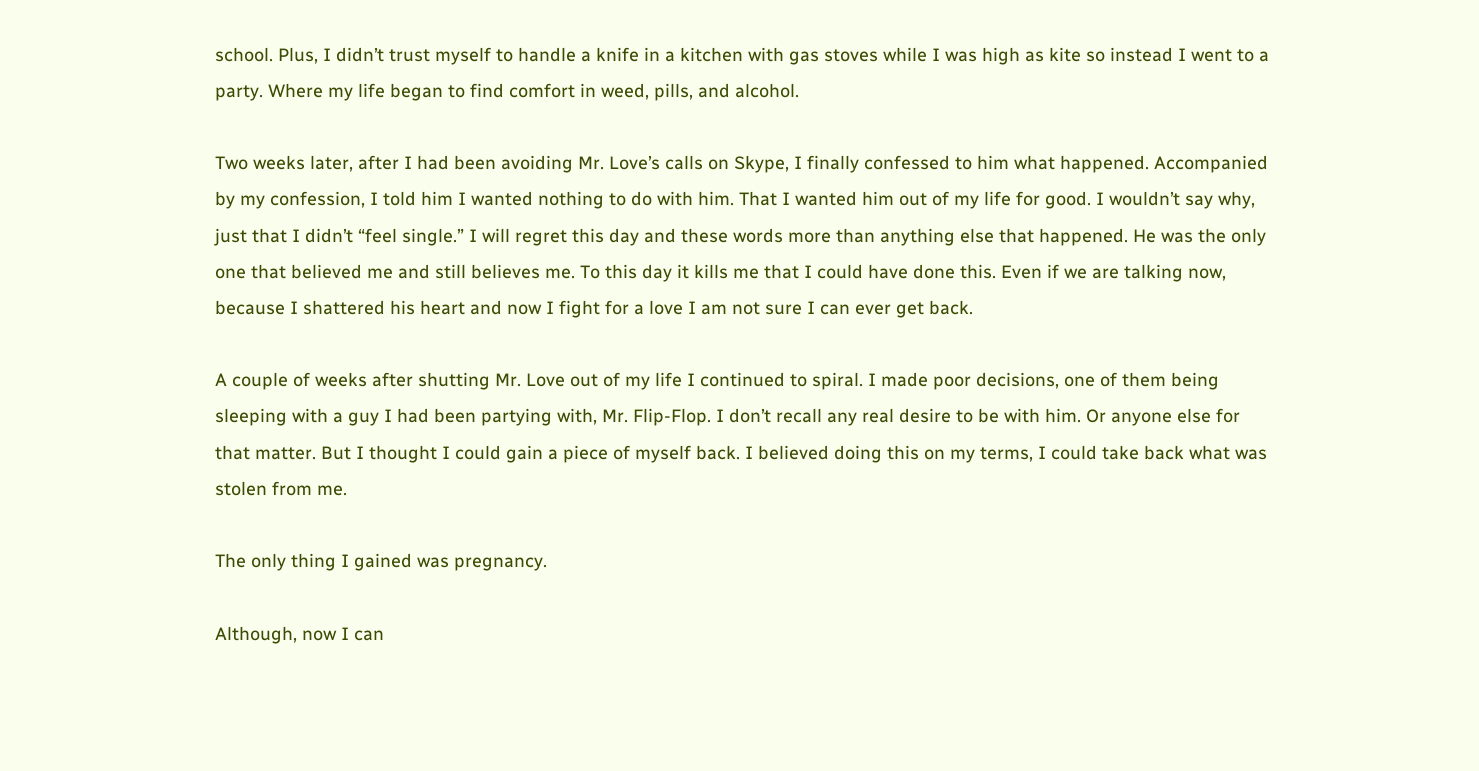school. Plus, I didn’t trust myself to handle a knife in a kitchen with gas stoves while I was high as kite so instead I went to a party. Where my life began to find comfort in weed, pills, and alcohol.

Two weeks later, after I had been avoiding Mr. Love’s calls on Skype, I finally confessed to him what happened. Accompanied by my confession, I told him I wanted nothing to do with him. That I wanted him out of my life for good. I wouldn’t say why, just that I didn’t “feel single.” I will regret this day and these words more than anything else that happened. He was the only one that believed me and still believes me. To this day it kills me that I could have done this. Even if we are talking now, because I shattered his heart and now I fight for a love I am not sure I can ever get back.

A couple of weeks after shutting Mr. Love out of my life I continued to spiral. I made poor decisions, one of them being sleeping with a guy I had been partying with, Mr. Flip-Flop. I don’t recall any real desire to be with him. Or anyone else for that matter. But I thought I could gain a piece of myself back. I believed doing this on my terms, I could take back what was stolen from me.

The only thing I gained was pregnancy.

Although, now I can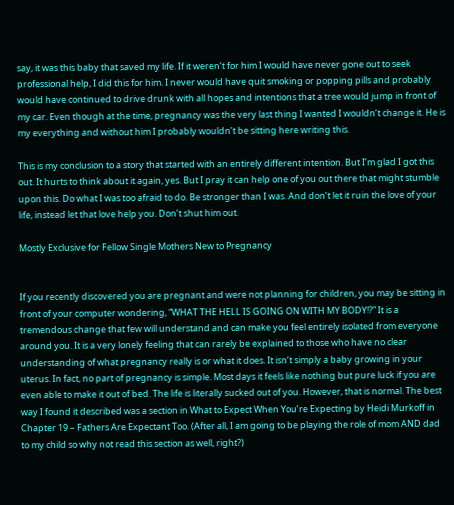say, it was this baby that saved my life. If it weren’t for him I would have never gone out to seek professional help, I did this for him. I never would have quit smoking or popping pills and probably would have continued to drive drunk with all hopes and intentions that a tree would jump in front of my car. Even though at the time, pregnancy was the very last thing I wanted I wouldn’t change it. He is my everything and without him I probably wouldn’t be sitting here writing this.

This is my conclusion to a story that started with an entirely different intention. But I’m glad I got this out. It hurts to think about it again, yes. But I pray it can help one of you out there that might stumble upon this. Do what I was too afraid to do. Be stronger than I was. And don’t let it ruin the love of your life, instead let that love help you. Don’t shut him out.

Mostly Exclusive for Fellow Single Mothers New to Pregnancy


If you recently discovered you are pregnant and were not planning for children, you may be sitting in front of your computer wondering, “WHAT THE HELL IS GOING ON WITH MY BODY!?” It is a tremendous change that few will understand and can make you feel entirely isolated from everyone around you. It is a very lonely feeling that can rarely be explained to those who have no clear understanding of what pregnancy really is or what it does. It isn’t simply a baby growing in your uterus. In fact, no part of pregnancy is simple. Most days it feels like nothing but pure luck if you are even able to make it out of bed. The life is literally sucked out of you. However, that is normal. The best way I found it described was a section in What to Expect When You’re Expecting by Heidi Murkoff in Chapter 19 – Fathers Are Expectant Too. (After all, I am going to be playing the role of mom AND dad to my child so why not read this section as well, right?)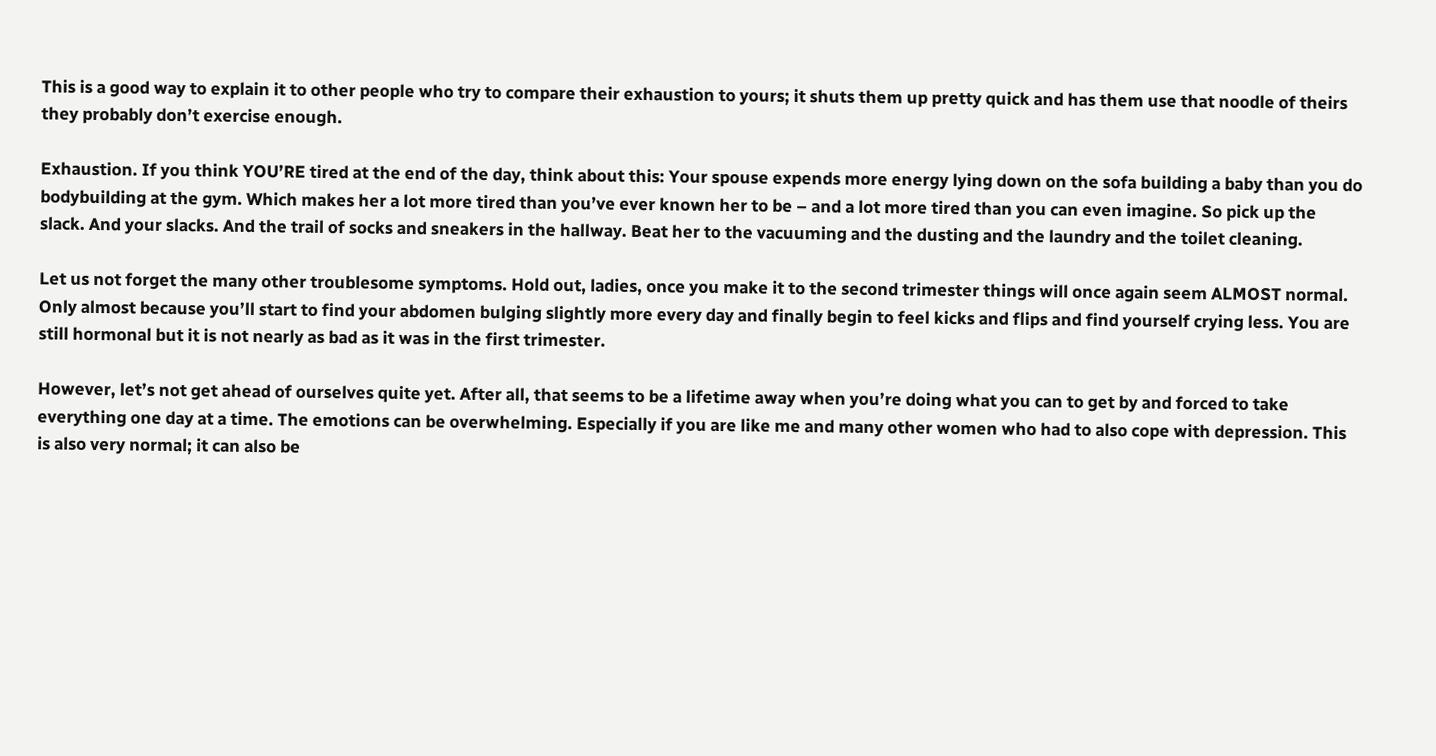This is a good way to explain it to other people who try to compare their exhaustion to yours; it shuts them up pretty quick and has them use that noodle of theirs they probably don’t exercise enough.

Exhaustion. If you think YOU’RE tired at the end of the day, think about this: Your spouse expends more energy lying down on the sofa building a baby than you do bodybuilding at the gym. Which makes her a lot more tired than you’ve ever known her to be – and a lot more tired than you can even imagine. So pick up the slack. And your slacks. And the trail of socks and sneakers in the hallway. Beat her to the vacuuming and the dusting and the laundry and the toilet cleaning.

Let us not forget the many other troublesome symptoms. Hold out, ladies, once you make it to the second trimester things will once again seem ALMOST normal. Only almost because you’ll start to find your abdomen bulging slightly more every day and finally begin to feel kicks and flips and find yourself crying less. You are still hormonal but it is not nearly as bad as it was in the first trimester.

However, let’s not get ahead of ourselves quite yet. After all, that seems to be a lifetime away when you’re doing what you can to get by and forced to take everything one day at a time. The emotions can be overwhelming. Especially if you are like me and many other women who had to also cope with depression. This is also very normal; it can also be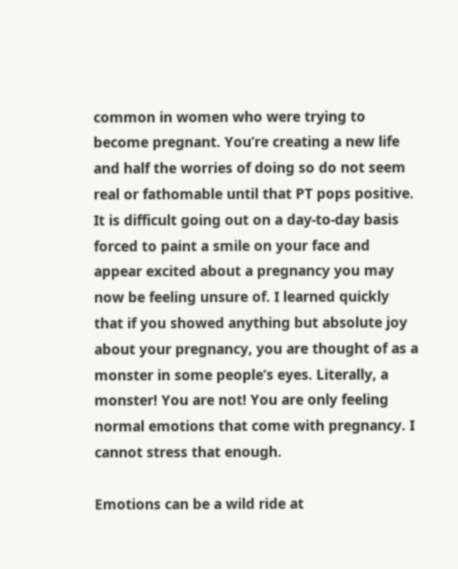common in women who were trying to become pregnant. You’re creating a new life and half the worries of doing so do not seem real or fathomable until that PT pops positive. It is difficult going out on a day-to-day basis forced to paint a smile on your face and appear excited about a pregnancy you may now be feeling unsure of. I learned quickly that if you showed anything but absolute joy about your pregnancy, you are thought of as a monster in some people’s eyes. Literally, a monster! You are not! You are only feeling normal emotions that come with pregnancy. I cannot stress that enough.

Emotions can be a wild ride at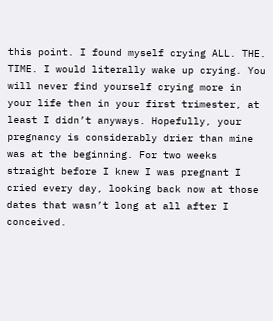this point. I found myself crying ALL. THE. TIME. I would literally wake up crying. You will never find yourself crying more in your life then in your first trimester, at least I didn’t anyways. Hopefully, your pregnancy is considerably drier than mine was at the beginning. For two weeks straight before I knew I was pregnant I cried every day, looking back now at those dates that wasn’t long at all after I conceived.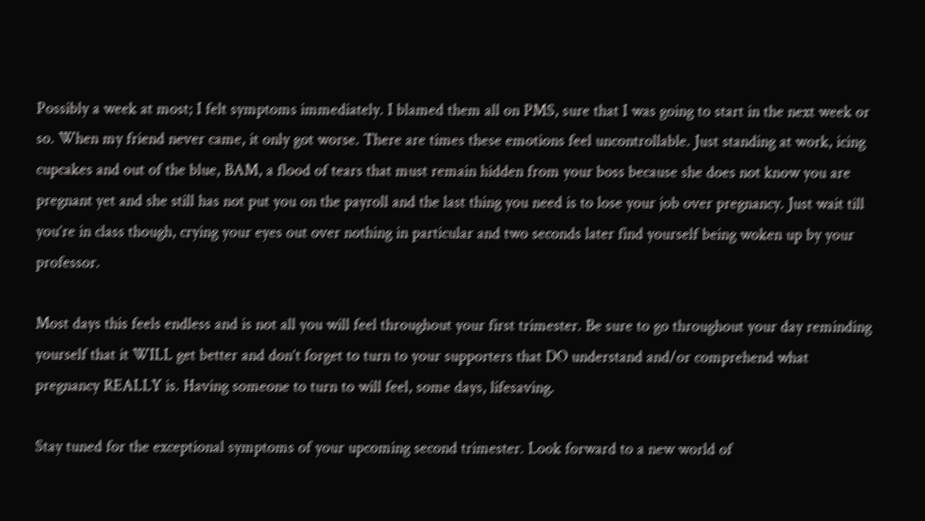Possibly a week at most; I felt symptoms immediately. I blamed them all on PMS, sure that I was going to start in the next week or so. When my friend never came, it only got worse. There are times these emotions feel uncontrollable. Just standing at work, icing cupcakes and out of the blue, BAM, a flood of tears that must remain hidden from your boss because she does not know you are pregnant yet and she still has not put you on the payroll and the last thing you need is to lose your job over pregnancy. Just wait till you’re in class though, crying your eyes out over nothing in particular and two seconds later find yourself being woken up by your professor.

Most days this feels endless and is not all you will feel throughout your first trimester. Be sure to go throughout your day reminding yourself that it WILL get better and don’t forget to turn to your supporters that DO understand and/or comprehend what pregnancy REALLY is. Having someone to turn to will feel, some days, lifesaving.

Stay tuned for the exceptional symptoms of your upcoming second trimester. Look forward to a new world of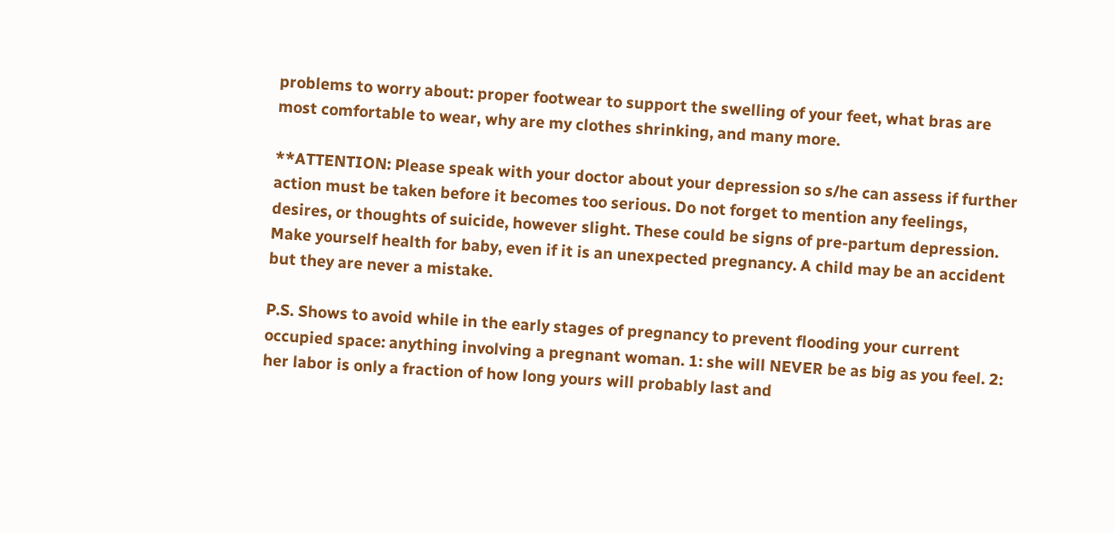problems to worry about: proper footwear to support the swelling of your feet, what bras are most comfortable to wear, why are my clothes shrinking, and many more.

**ATTENTION: Please speak with your doctor about your depression so s/he can assess if further action must be taken before it becomes too serious. Do not forget to mention any feelings, desires, or thoughts of suicide, however slight. These could be signs of pre-partum depression. Make yourself health for baby, even if it is an unexpected pregnancy. A child may be an accident but they are never a mistake.

P.S. Shows to avoid while in the early stages of pregnancy to prevent flooding your current occupied space: anything involving a pregnant woman. 1: she will NEVER be as big as you feel. 2: her labor is only a fraction of how long yours will probably last and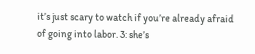it’s just scary to watch if you’re already afraid of going into labor. 3: she’s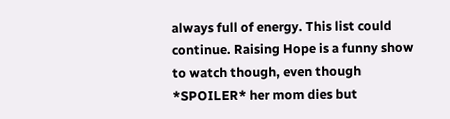always full of energy. This list could continue. Raising Hope is a funny show to watch though, even though *SPOILER* her mom dies but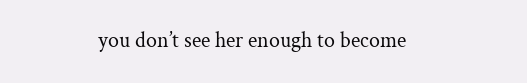you don’t see her enough to become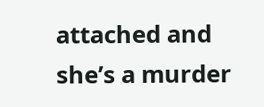attached and she’s a murder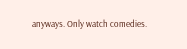anyways. Only watch comedies.